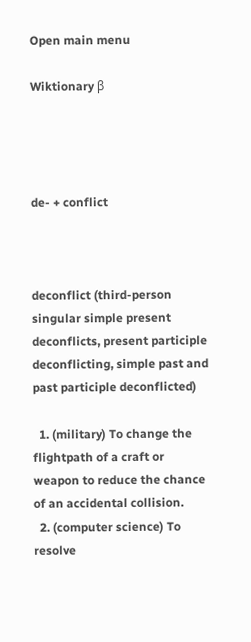Open main menu

Wiktionary β




de- + conflict



deconflict (third-person singular simple present deconflicts, present participle deconflicting, simple past and past participle deconflicted)

  1. (military) To change the flightpath of a craft or weapon to reduce the chance of an accidental collision.
  2. (computer science) To resolve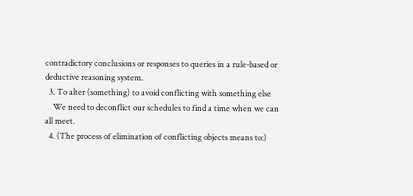contradictory conclusions or responses to queries in a rule-based or deductive reasoning system.
  3. To alter (something) to avoid conflicting with something else
    We need to deconflict our schedules to find a time when we can all meet.
  4. (The process of elimination of conflicting objects means to:)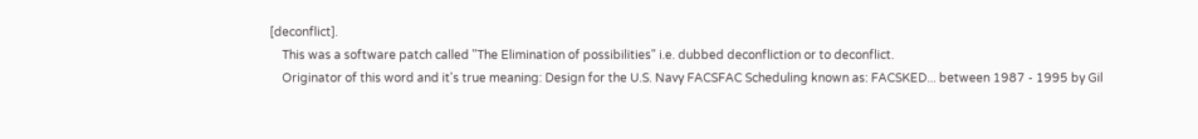[deconflict].
    This was a software patch called "The Elimination of possibilities" i.e. dubbed deconfliction or to deconflict.
    Originator of this word and it's true meaning: Design for the U.S. Navy FACSFAC Scheduling known as: FACSKED... between 1987 - 1995 by Gil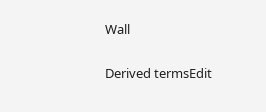Wall

Derived termsEdit